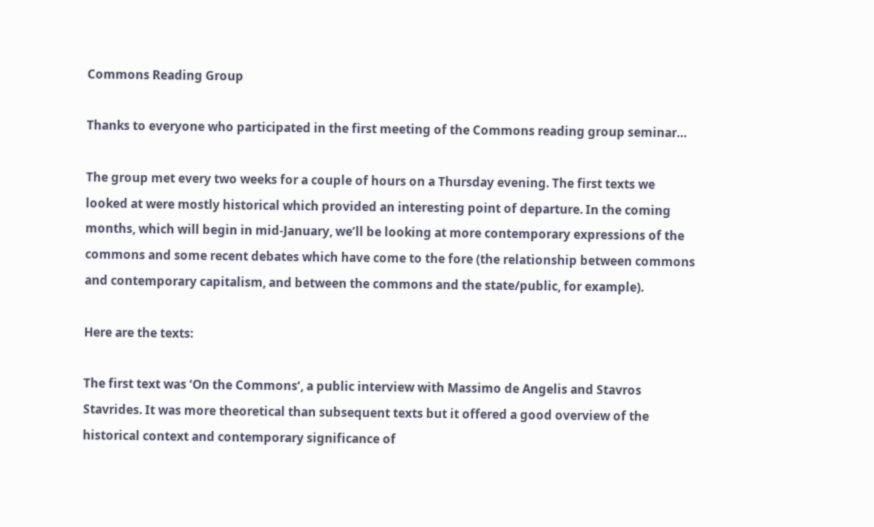Commons Reading Group

Thanks to everyone who participated in the first meeting of the Commons reading group seminar…

The group met every two weeks for a couple of hours on a Thursday evening. The first texts we looked at were mostly historical which provided an interesting point of departure. In the coming months, which will begin in mid-January, we’ll be looking at more contemporary expressions of the commons and some recent debates which have come to the fore (the relationship between commons and contemporary capitalism, and between the commons and the state/public, for example).

Here are the texts:

The first text was ‘On the Commons‘, a public interview with Massimo de Angelis and Stavros Stavrides. It was more theoretical than subsequent texts but it offered a good overview of the historical context and contemporary significance of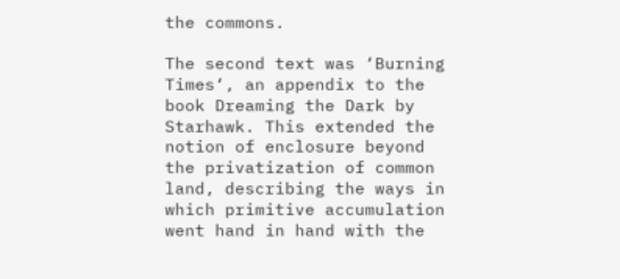the commons.

The second text was ‘Burning Times‘, an appendix to the book Dreaming the Dark by Starhawk. This extended the notion of enclosure beyond the privatization of common land, describing the ways in which primitive accumulation went hand in hand with the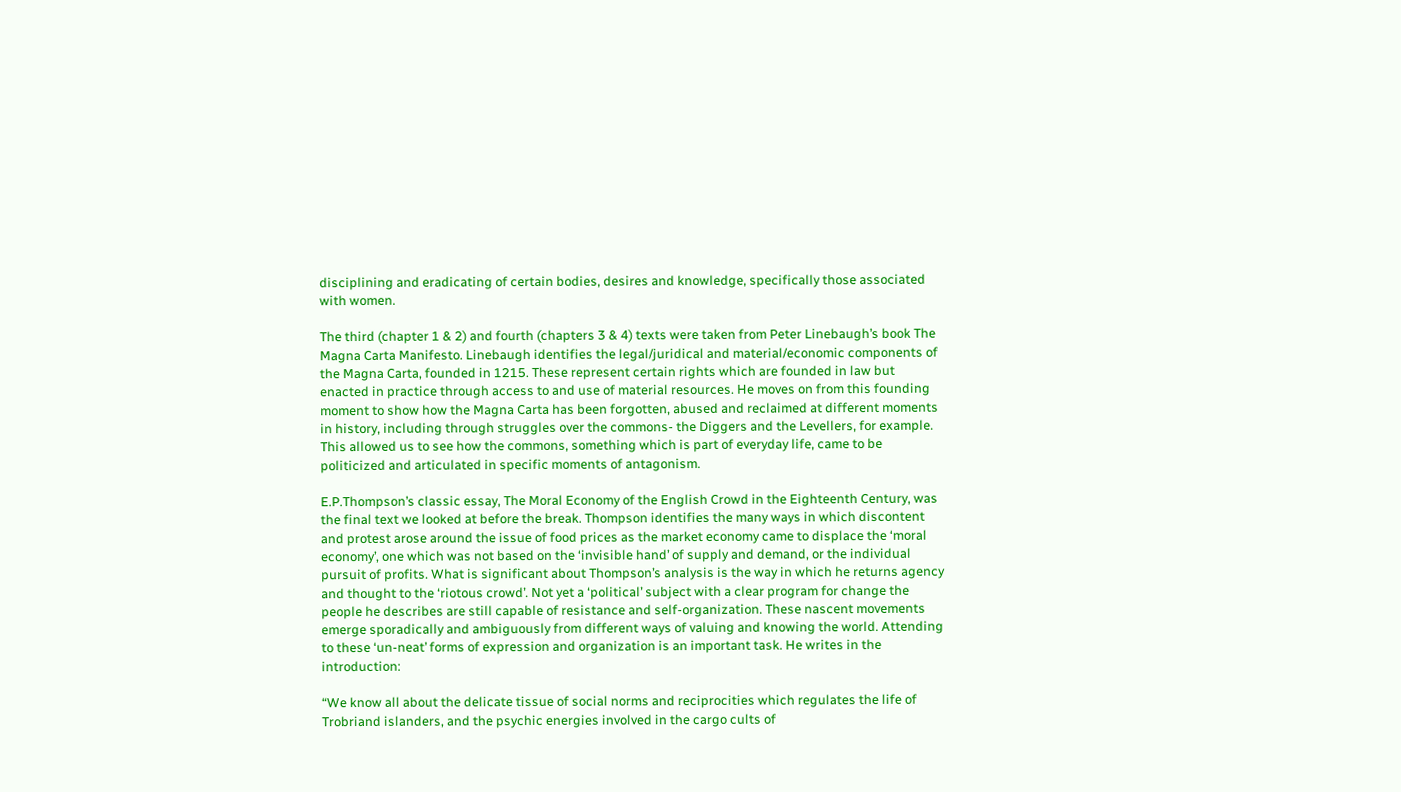disciplining and eradicating of certain bodies, desires and knowledge, specifically those associated with women.

The third (chapter 1 & 2) and fourth (chapters 3 & 4) texts were taken from Peter Linebaugh’s book The Magna Carta Manifesto. Linebaugh identifies the legal/juridical and material/economic components of the Magna Carta, founded in 1215. These represent certain rights which are founded in law but enacted in practice through access to and use of material resources. He moves on from this founding moment to show how the Magna Carta has been forgotten, abused and reclaimed at different moments in history, including through struggles over the commons- the Diggers and the Levellers, for example. This allowed us to see how the commons, something which is part of everyday life, came to be politicized and articulated in specific moments of antagonism.

E.P.Thompson’s classic essay, The Moral Economy of the English Crowd in the Eighteenth Century, was the final text we looked at before the break. Thompson identifies the many ways in which discontent and protest arose around the issue of food prices as the market economy came to displace the ‘moral economy’, one which was not based on the ‘invisible hand’ of supply and demand, or the individual pursuit of profits. What is significant about Thompson’s analysis is the way in which he returns agency and thought to the ‘riotous crowd’. Not yet a ‘political’ subject with a clear program for change the people he describes are still capable of resistance and self-organization. These nascent movements emerge sporadically and ambiguously from different ways of valuing and knowing the world. Attending to these ‘un-neat’ forms of expression and organization is an important task. He writes in the introduction:

“We know all about the delicate tissue of social norms and reciprocities which regulates the life of Trobriand islanders, and the psychic energies involved in the cargo cults of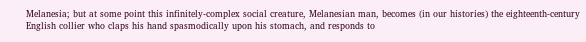Melanesia; but at some point this infinitely-complex social creature, Melanesian man, becomes (in our histories) the eighteenth-century English collier who claps his hand spasmodically upon his stomach, and responds to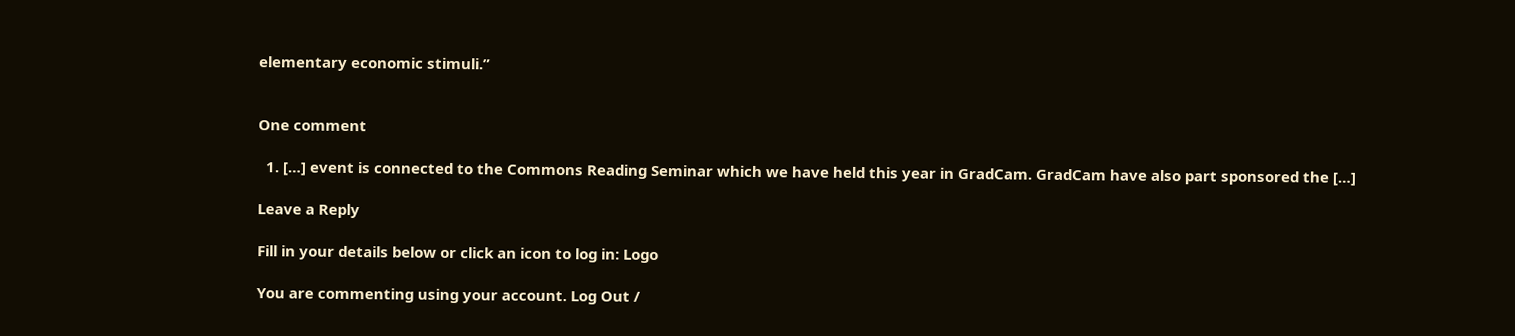elementary economic stimuli.”


One comment

  1. […] event is connected to the Commons Reading Seminar which we have held this year in GradCam. GradCam have also part sponsored the […]

Leave a Reply

Fill in your details below or click an icon to log in: Logo

You are commenting using your account. Log Out /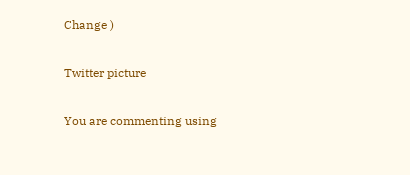Change )

Twitter picture

You are commenting using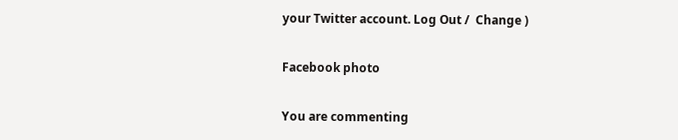your Twitter account. Log Out /  Change )

Facebook photo

You are commenting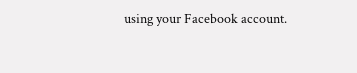using your Facebook account.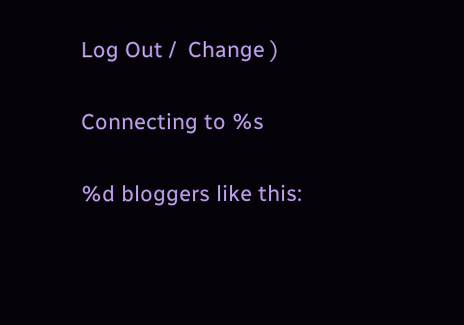Log Out /  Change )

Connecting to %s

%d bloggers like this: